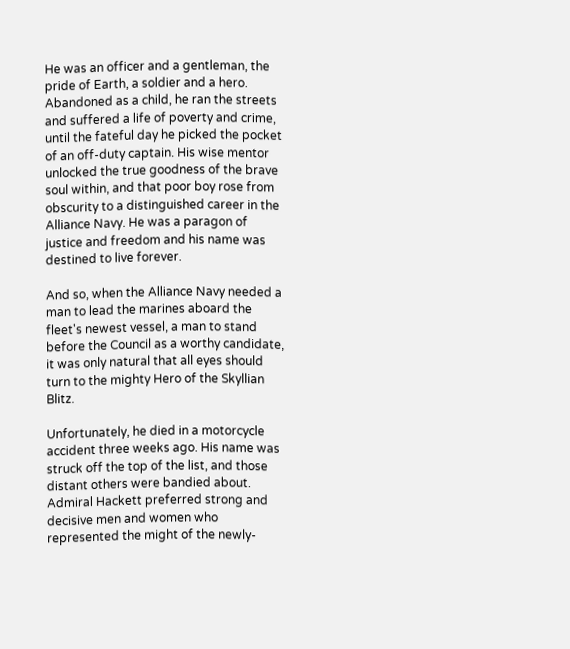He was an officer and a gentleman, the pride of Earth, a soldier and a hero. Abandoned as a child, he ran the streets and suffered a life of poverty and crime, until the fateful day he picked the pocket of an off-duty captain. His wise mentor unlocked the true goodness of the brave soul within, and that poor boy rose from obscurity to a distinguished career in the Alliance Navy. He was a paragon of justice and freedom and his name was destined to live forever.

And so, when the Alliance Navy needed a man to lead the marines aboard the fleet's newest vessel, a man to stand before the Council as a worthy candidate, it was only natural that all eyes should turn to the mighty Hero of the Skyllian Blitz.

Unfortunately, he died in a motorcycle accident three weeks ago. His name was struck off the top of the list, and those distant others were bandied about. Admiral Hackett preferred strong and decisive men and women who represented the might of the newly-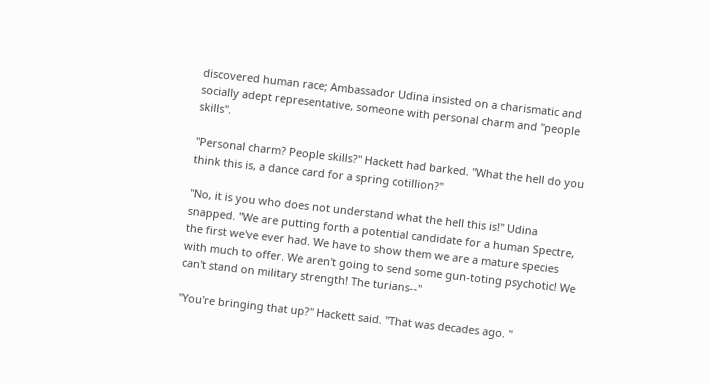discovered human race; Ambassador Udina insisted on a charismatic and socially adept representative, someone with personal charm and "people skills".

"Personal charm? People skills?" Hackett had barked. "What the hell do you think this is, a dance card for a spring cotillion?"

"No, it is you who does not understand what the hell this is!" Udina snapped. "We are putting forth a potential candidate for a human Spectre, the first we've ever had. We have to show them we are a mature species with much to offer. We aren't going to send some gun-toting psychotic! We can't stand on military strength! The turians--"

"You're bringing that up?" Hackett said. "That was decades ago. "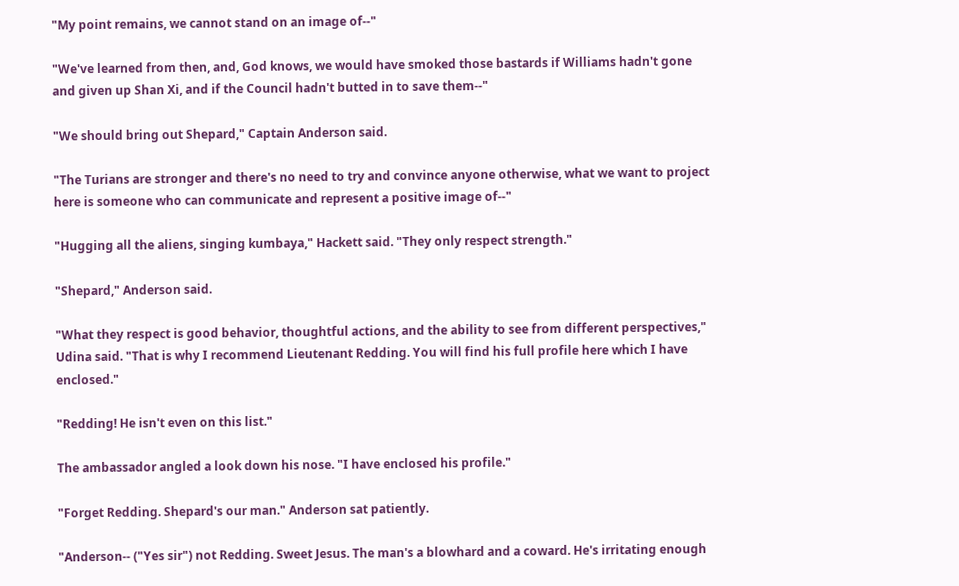"My point remains, we cannot stand on an image of--"

"We've learned from then, and, God knows, we would have smoked those bastards if Williams hadn't gone and given up Shan Xi, and if the Council hadn't butted in to save them--"

"We should bring out Shepard," Captain Anderson said.

"The Turians are stronger and there's no need to try and convince anyone otherwise, what we want to project here is someone who can communicate and represent a positive image of--"

"Hugging all the aliens, singing kumbaya," Hackett said. "They only respect strength."

"Shepard," Anderson said.

"What they respect is good behavior, thoughtful actions, and the ability to see from different perspectives," Udina said. "That is why I recommend Lieutenant Redding. You will find his full profile here which I have enclosed."

"Redding! He isn't even on this list."

The ambassador angled a look down his nose. "I have enclosed his profile."

"Forget Redding. Shepard's our man." Anderson sat patiently.

"Anderson-- ("Yes sir") not Redding. Sweet Jesus. The man's a blowhard and a coward. He's irritating enough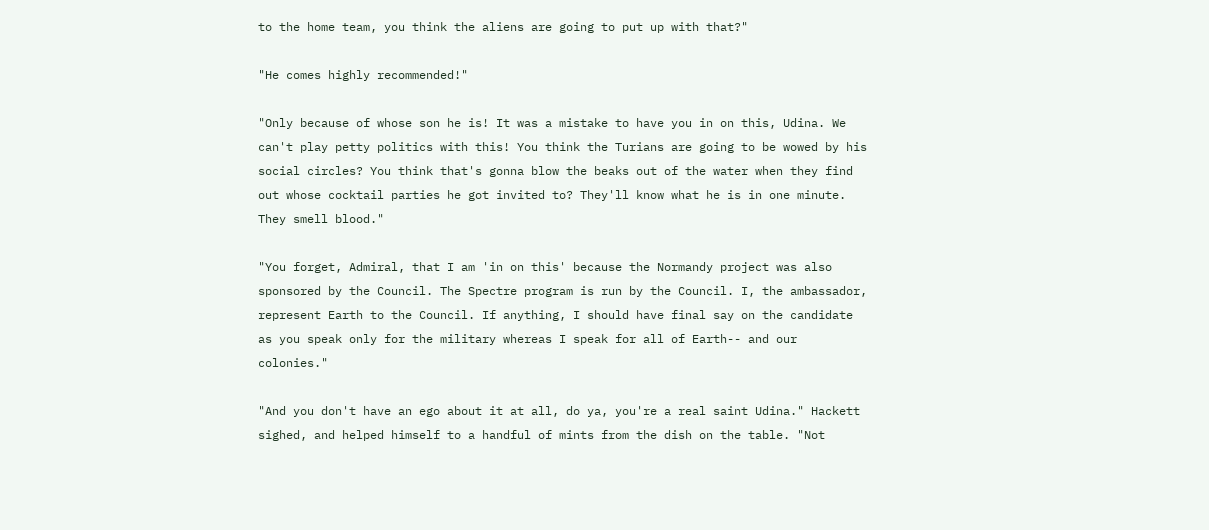to the home team, you think the aliens are going to put up with that?"

"He comes highly recommended!"

"Only because of whose son he is! It was a mistake to have you in on this, Udina. We can't play petty politics with this! You think the Turians are going to be wowed by his social circles? You think that's gonna blow the beaks out of the water when they find out whose cocktail parties he got invited to? They'll know what he is in one minute. They smell blood."

"You forget, Admiral, that I am 'in on this' because the Normandy project was also sponsored by the Council. The Spectre program is run by the Council. I, the ambassador, represent Earth to the Council. If anything, I should have final say on the candidate as you speak only for the military whereas I speak for all of Earth-- and our colonies."

"And you don't have an ego about it at all, do ya, you're a real saint Udina." Hackett sighed, and helped himself to a handful of mints from the dish on the table. "Not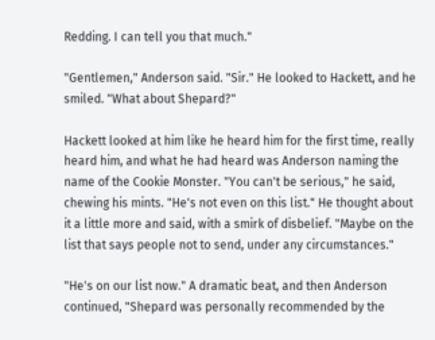Redding. I can tell you that much."

"Gentlemen," Anderson said. "Sir." He looked to Hackett, and he smiled. "What about Shepard?"

Hackett looked at him like he heard him for the first time, really heard him, and what he had heard was Anderson naming the name of the Cookie Monster. "You can't be serious," he said, chewing his mints. "He's not even on this list." He thought about it a little more and said, with a smirk of disbelief. "Maybe on the list that says people not to send, under any circumstances."

"He's on our list now." A dramatic beat, and then Anderson continued, "Shepard was personally recommended by the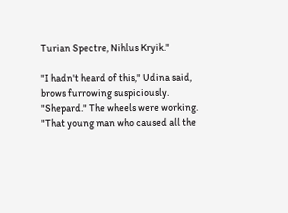Turian Spectre, Nihlus Kryik."

"I hadn't heard of this," Udina said, brows furrowing suspiciously. "Shepard." The wheels were working. "That young man who caused all the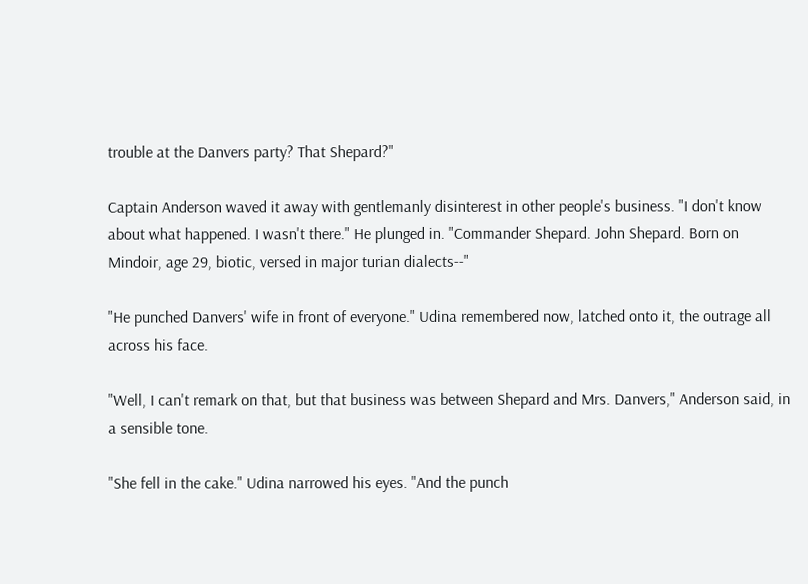trouble at the Danvers party? That Shepard?"

Captain Anderson waved it away with gentlemanly disinterest in other people's business. "I don't know about what happened. I wasn't there." He plunged in. "Commander Shepard. John Shepard. Born on Mindoir, age 29, biotic, versed in major turian dialects--"

"He punched Danvers' wife in front of everyone." Udina remembered now, latched onto it, the outrage all across his face.

"Well, I can't remark on that, but that business was between Shepard and Mrs. Danvers," Anderson said, in a sensible tone.

"She fell in the cake." Udina narrowed his eyes. "And the punch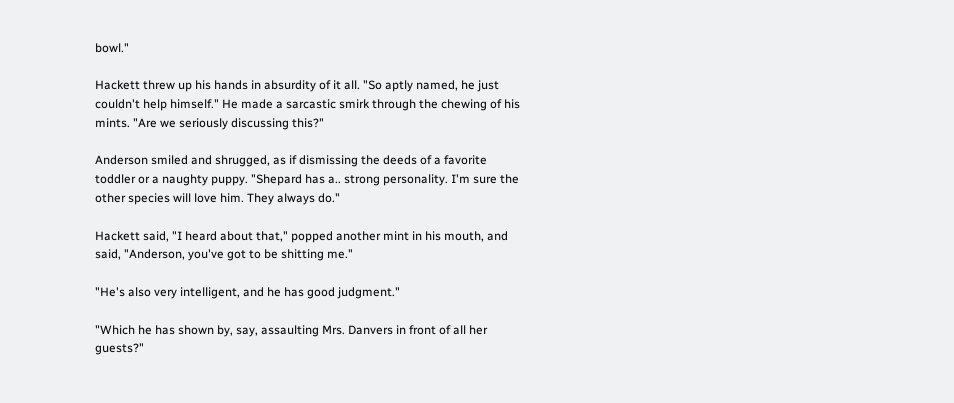bowl."

Hackett threw up his hands in absurdity of it all. "So aptly named, he just couldn't help himself." He made a sarcastic smirk through the chewing of his mints. "Are we seriously discussing this?"

Anderson smiled and shrugged, as if dismissing the deeds of a favorite toddler or a naughty puppy. "Shepard has a.. strong personality. I'm sure the other species will love him. They always do."

Hackett said, "I heard about that," popped another mint in his mouth, and said, "Anderson, you've got to be shitting me."

"He's also very intelligent, and he has good judgment."

"Which he has shown by, say, assaulting Mrs. Danvers in front of all her guests?"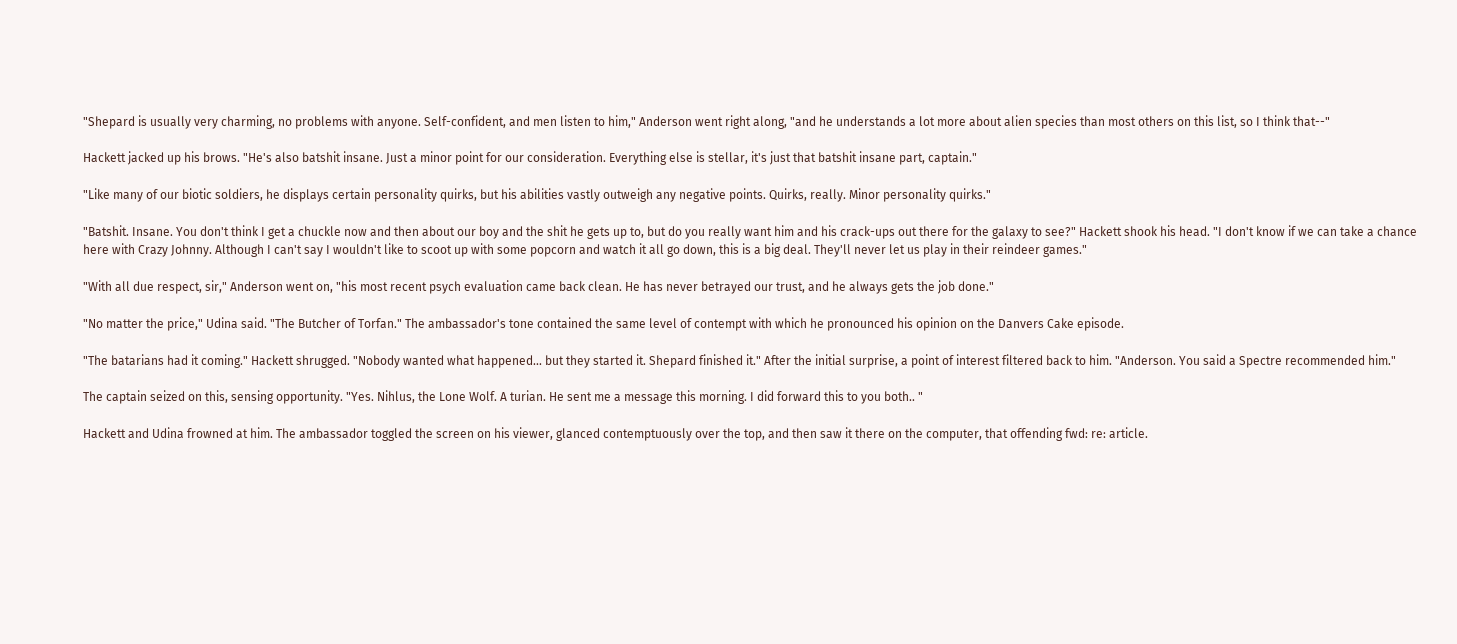"Shepard is usually very charming, no problems with anyone. Self-confident, and men listen to him," Anderson went right along, "and he understands a lot more about alien species than most others on this list, so I think that--"

Hackett jacked up his brows. "He's also batshit insane. Just a minor point for our consideration. Everything else is stellar, it's just that batshit insane part, captain."

"Like many of our biotic soldiers, he displays certain personality quirks, but his abilities vastly outweigh any negative points. Quirks, really. Minor personality quirks."

"Batshit. Insane. You don't think I get a chuckle now and then about our boy and the shit he gets up to, but do you really want him and his crack-ups out there for the galaxy to see?" Hackett shook his head. "I don't know if we can take a chance here with Crazy Johnny. Although I can't say I wouldn't like to scoot up with some popcorn and watch it all go down, this is a big deal. They'll never let us play in their reindeer games."

"With all due respect, sir," Anderson went on, "his most recent psych evaluation came back clean. He has never betrayed our trust, and he always gets the job done."

"No matter the price," Udina said. "The Butcher of Torfan." The ambassador's tone contained the same level of contempt with which he pronounced his opinion on the Danvers Cake episode.

"The batarians had it coming." Hackett shrugged. "Nobody wanted what happened... but they started it. Shepard finished it." After the initial surprise, a point of interest filtered back to him. "Anderson. You said a Spectre recommended him."

The captain seized on this, sensing opportunity. "Yes. Nihlus, the Lone Wolf. A turian. He sent me a message this morning. I did forward this to you both.. "

Hackett and Udina frowned at him. The ambassador toggled the screen on his viewer, glanced contemptuously over the top, and then saw it there on the computer, that offending fwd: re: article.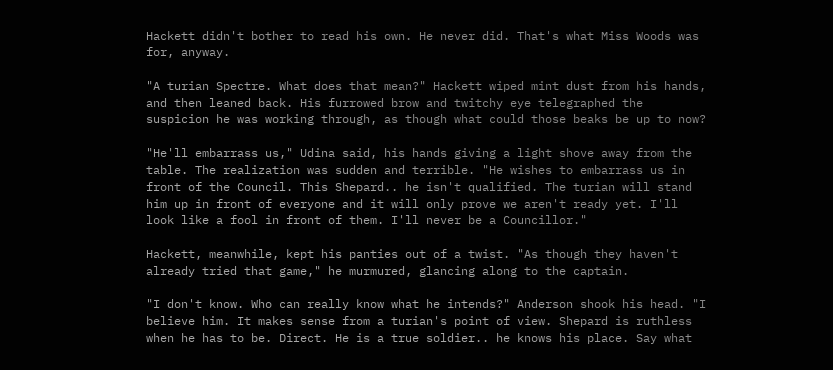Hackett didn't bother to read his own. He never did. That's what Miss Woods was for, anyway.

"A turian Spectre. What does that mean?" Hackett wiped mint dust from his hands, and then leaned back. His furrowed brow and twitchy eye telegraphed the suspicion he was working through, as though what could those beaks be up to now?

"He'll embarrass us," Udina said, his hands giving a light shove away from the table. The realization was sudden and terrible. "He wishes to embarrass us in front of the Council. This Shepard.. he isn't qualified. The turian will stand him up in front of everyone and it will only prove we aren't ready yet. I'll look like a fool in front of them. I'll never be a Councillor."

Hackett, meanwhile, kept his panties out of a twist. "As though they haven't already tried that game," he murmured, glancing along to the captain.

"I don't know. Who can really know what he intends?" Anderson shook his head. "I believe him. It makes sense from a turian's point of view. Shepard is ruthless when he has to be. Direct. He is a true soldier.. he knows his place. Say what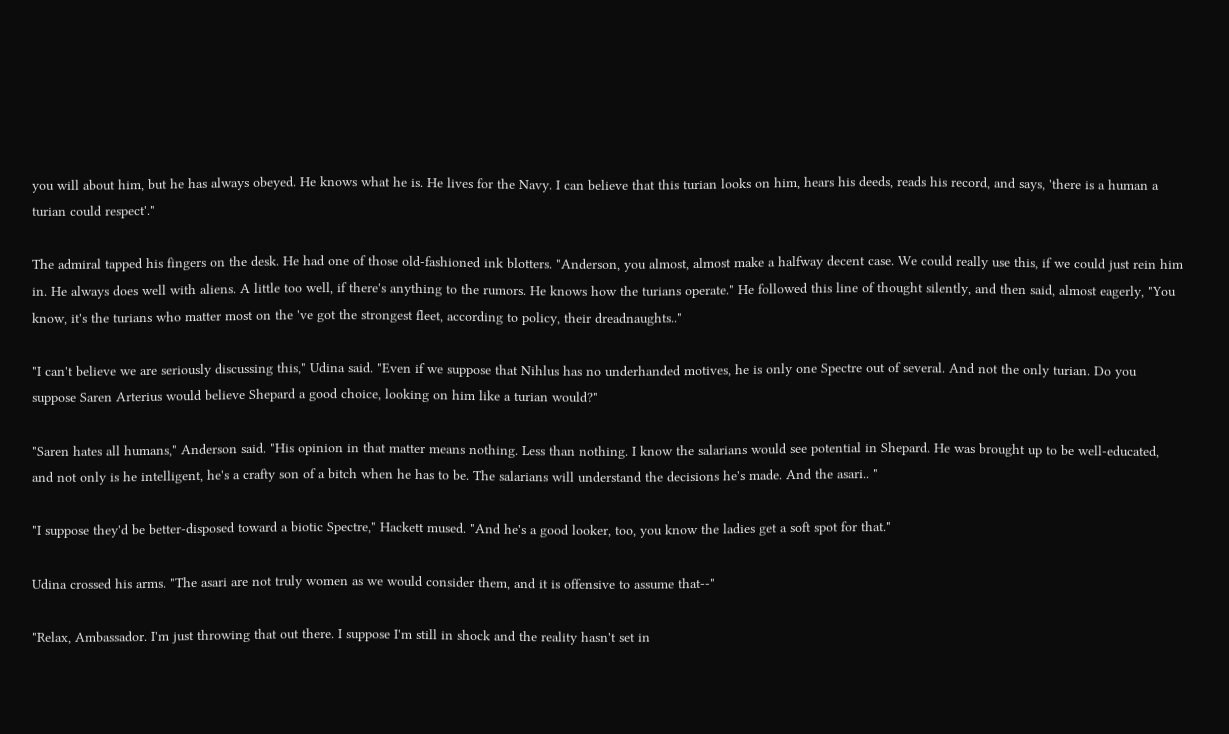you will about him, but he has always obeyed. He knows what he is. He lives for the Navy. I can believe that this turian looks on him, hears his deeds, reads his record, and says, 'there is a human a turian could respect'."

The admiral tapped his fingers on the desk. He had one of those old-fashioned ink blotters. "Anderson, you almost, almost make a halfway decent case. We could really use this, if we could just rein him in. He always does well with aliens. A little too well, if there's anything to the rumors. He knows how the turians operate." He followed this line of thought silently, and then said, almost eagerly, "You know, it's the turians who matter most on the 've got the strongest fleet, according to policy, their dreadnaughts.."

"I can't believe we are seriously discussing this," Udina said. "Even if we suppose that Nihlus has no underhanded motives, he is only one Spectre out of several. And not the only turian. Do you suppose Saren Arterius would believe Shepard a good choice, looking on him like a turian would?"

"Saren hates all humans," Anderson said. "His opinion in that matter means nothing. Less than nothing. I know the salarians would see potential in Shepard. He was brought up to be well-educated, and not only is he intelligent, he's a crafty son of a bitch when he has to be. The salarians will understand the decisions he's made. And the asari.. "

"I suppose they'd be better-disposed toward a biotic Spectre," Hackett mused. "And he's a good looker, too, you know the ladies get a soft spot for that."

Udina crossed his arms. "The asari are not truly women as we would consider them, and it is offensive to assume that--"

"Relax, Ambassador. I'm just throwing that out there. I suppose I'm still in shock and the reality hasn't set in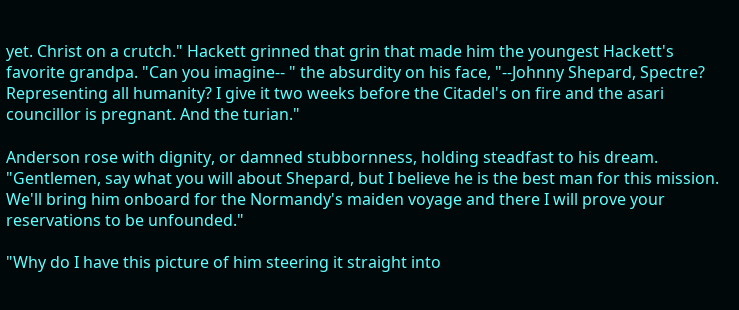yet. Christ on a crutch." Hackett grinned that grin that made him the youngest Hackett's favorite grandpa. "Can you imagine-- " the absurdity on his face, "--Johnny Shepard, Spectre? Representing all humanity? I give it two weeks before the Citadel's on fire and the asari councillor is pregnant. And the turian."

Anderson rose with dignity, or damned stubbornness, holding steadfast to his dream. "Gentlemen, say what you will about Shepard, but I believe he is the best man for this mission. We'll bring him onboard for the Normandy's maiden voyage and there I will prove your reservations to be unfounded."

"Why do I have this picture of him steering it straight into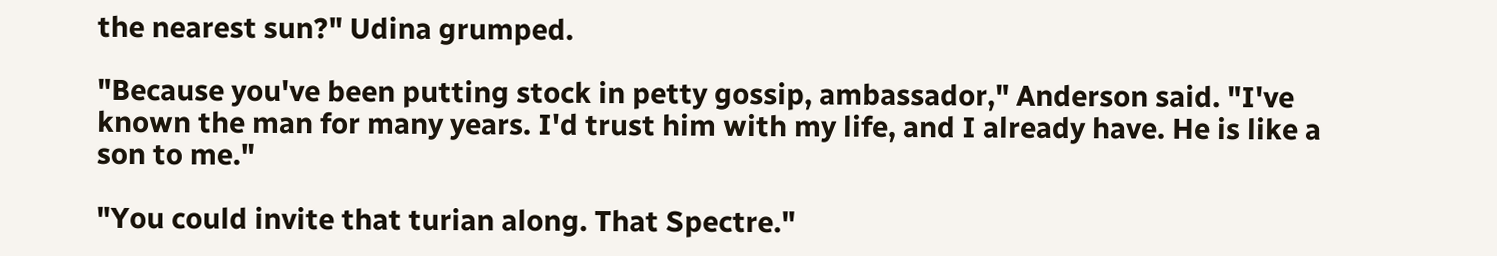the nearest sun?" Udina grumped.

"Because you've been putting stock in petty gossip, ambassador," Anderson said. "I've known the man for many years. I'd trust him with my life, and I already have. He is like a son to me."

"You could invite that turian along. That Spectre."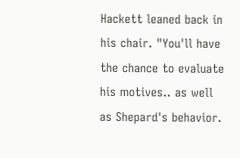Hackett leaned back in his chair. "You'll have the chance to evaluate his motives.. as well as Shepard's behavior.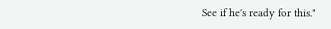See if he's ready for this."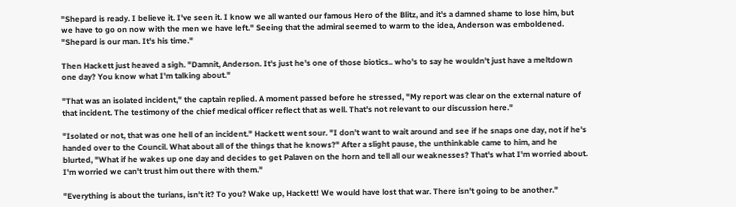"Shepard is ready. I believe it. I've seen it. I know we all wanted our famous Hero of the Blitz, and it's a damned shame to lose him, but we have to go on now with the men we have left." Seeing that the admiral seemed to warm to the idea, Anderson was emboldened. "Shepard is our man. It's his time."

Then Hackett just heaved a sigh. "Damnit, Anderson. It's just he's one of those biotics.. who's to say he wouldn't just have a meltdown one day? You know what I'm talking about."

"That was an isolated incident," the captain replied. A moment passed before he stressed, "My report was clear on the external nature of that incident. The testimony of the chief medical officer reflect that as well. That's not relevant to our discussion here."

"Isolated or not, that was one hell of an incident." Hackett went sour. "I don't want to wait around and see if he snaps one day, not if he's handed over to the Council. What about all of the things that he knows?" After a slight pause, the unthinkable came to him, and he blurted, "What if he wakes up one day and decides to get Palaven on the horn and tell all our weaknesses? That's what I'm worried about. I'm worried we can't trust him out there with them."

"Everything is about the turians, isn't it? To you? Wake up, Hackett! We would have lost that war. There isn't going to be another."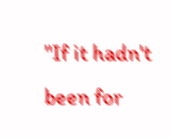"If it hadn't been for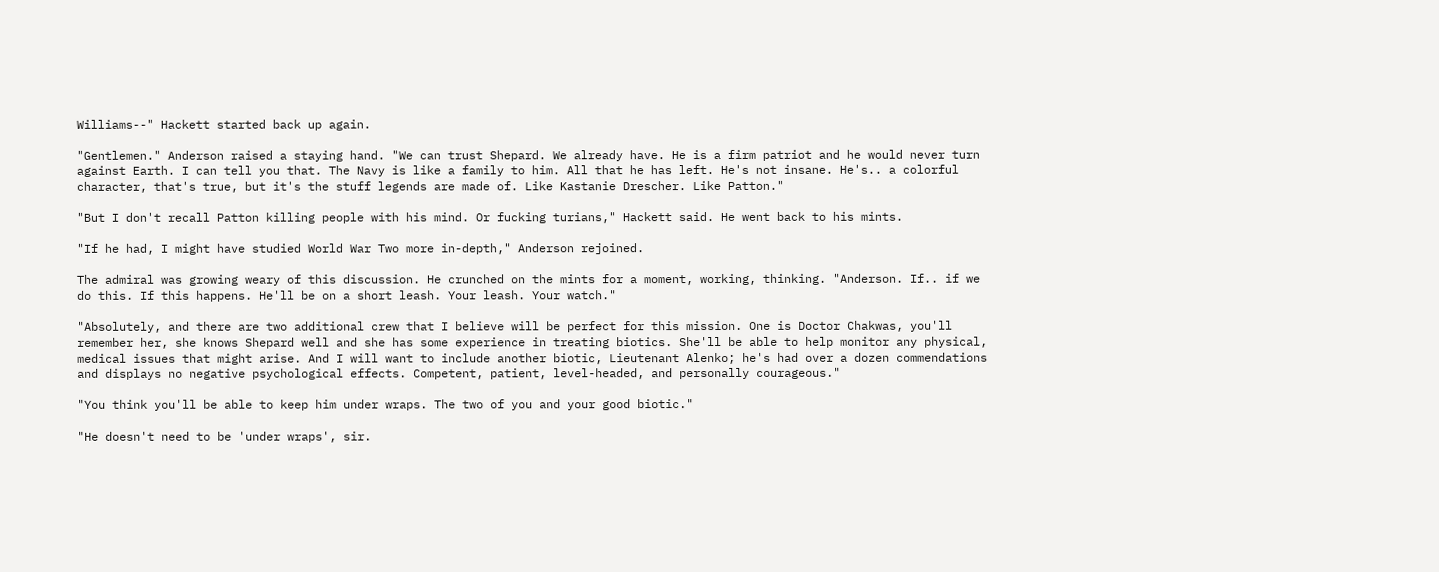Williams--" Hackett started back up again.

"Gentlemen." Anderson raised a staying hand. "We can trust Shepard. We already have. He is a firm patriot and he would never turn against Earth. I can tell you that. The Navy is like a family to him. All that he has left. He's not insane. He's.. a colorful character, that's true, but it's the stuff legends are made of. Like Kastanie Drescher. Like Patton."

"But I don't recall Patton killing people with his mind. Or fucking turians," Hackett said. He went back to his mints.

"If he had, I might have studied World War Two more in-depth," Anderson rejoined.

The admiral was growing weary of this discussion. He crunched on the mints for a moment, working, thinking. "Anderson. If.. if we do this. If this happens. He'll be on a short leash. Your leash. Your watch."

"Absolutely, and there are two additional crew that I believe will be perfect for this mission. One is Doctor Chakwas, you'll remember her, she knows Shepard well and she has some experience in treating biotics. She'll be able to help monitor any physical, medical issues that might arise. And I will want to include another biotic, Lieutenant Alenko; he's had over a dozen commendations and displays no negative psychological effects. Competent, patient, level-headed, and personally courageous."

"You think you'll be able to keep him under wraps. The two of you and your good biotic."

"He doesn't need to be 'under wraps', sir.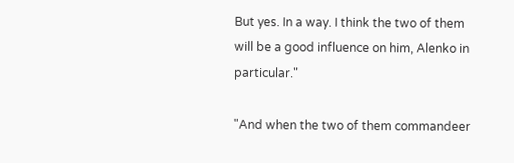But yes. In a way. I think the two of them will be a good influence on him, Alenko in particular."

"And when the two of them commandeer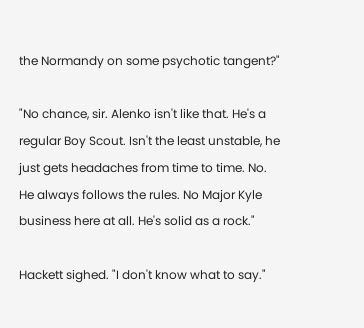the Normandy on some psychotic tangent?"

"No chance, sir. Alenko isn't like that. He's a regular Boy Scout. Isn't the least unstable, he just gets headaches from time to time. No. He always follows the rules. No Major Kyle business here at all. He's solid as a rock."

Hackett sighed. "I don't know what to say."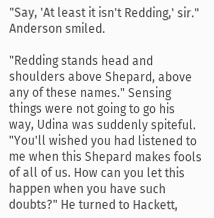"Say, 'At least it isn't Redding,' sir." Anderson smiled.

"Redding stands head and shoulders above Shepard, above any of these names." Sensing things were not going to go his way, Udina was suddenly spiteful. "You'll wished you had listened to me when this Shepard makes fools of all of us. How can you let this happen when you have such doubts?" He turned to Hackett,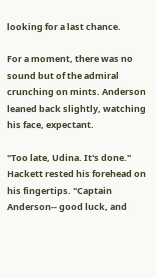looking for a last chance.

For a moment, there was no sound but of the admiral crunching on mints. Anderson leaned back slightly, watching his face, expectant.

"Too late, Udina. It's done." Hackett rested his forehead on his fingertips. "Captain Anderson-- good luck, and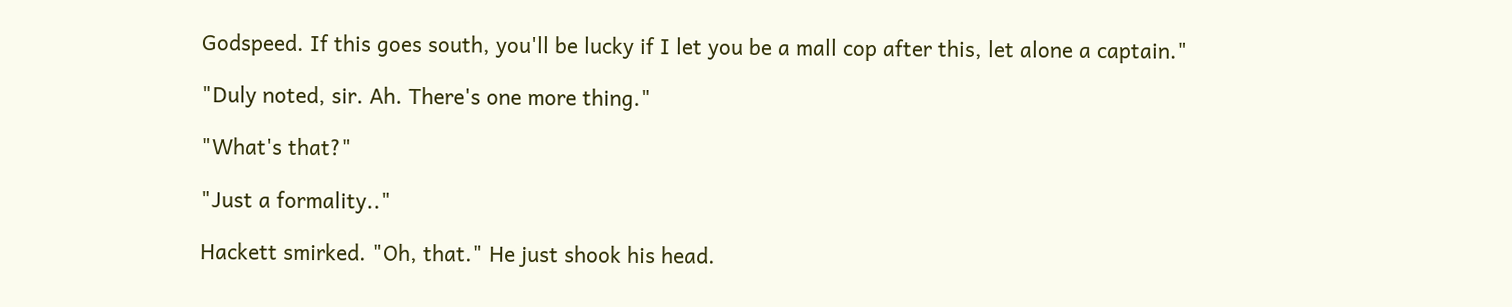Godspeed. If this goes south, you'll be lucky if I let you be a mall cop after this, let alone a captain."

"Duly noted, sir. Ah. There's one more thing."

"What's that?"

"Just a formality.."

Hackett smirked. "Oh, that." He just shook his head.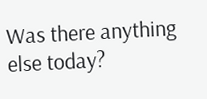Was there anything else today?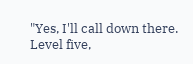"Yes, I'll call down there. Level five,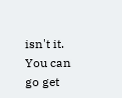isn't it. You can go get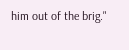him out of the brig."